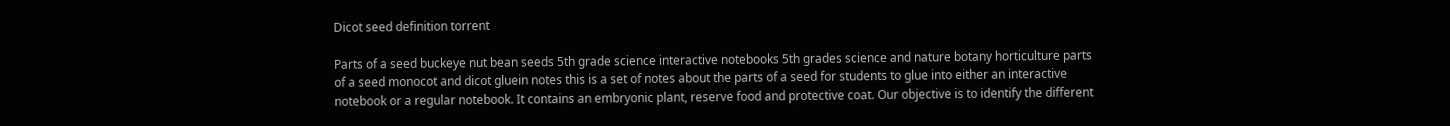Dicot seed definition torrent

Parts of a seed buckeye nut bean seeds 5th grade science interactive notebooks 5th grades science and nature botany horticulture parts of a seed monocot and dicot gluein notes this is a set of notes about the parts of a seed for students to glue into either an interactive notebook or a regular notebook. It contains an embryonic plant, reserve food and protective coat. Our objective is to identify the different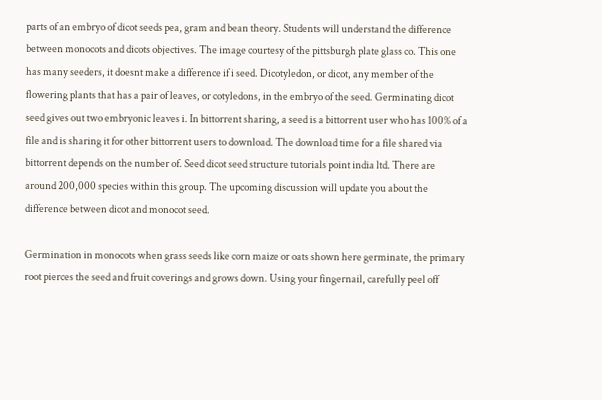parts of an embryo of dicot seeds pea, gram and bean theory. Students will understand the difference between monocots and dicots objectives. The image courtesy of the pittsburgh plate glass co. This one has many seeders, it doesnt make a difference if i seed. Dicotyledon, or dicot, any member of the flowering plants that has a pair of leaves, or cotyledons, in the embryo of the seed. Germinating dicot seed gives out two embryonic leaves i. In bittorrent sharing, a seed is a bittorrent user who has 100% of a file and is sharing it for other bittorrent users to download. The download time for a file shared via bittorrent depends on the number of. Seed dicot seed structure tutorials point india ltd. There are around 200,000 species within this group. The upcoming discussion will update you about the difference between dicot and monocot seed.

Germination in monocots when grass seeds like corn maize or oats shown here germinate, the primary root pierces the seed and fruit coverings and grows down. Using your fingernail, carefully peel off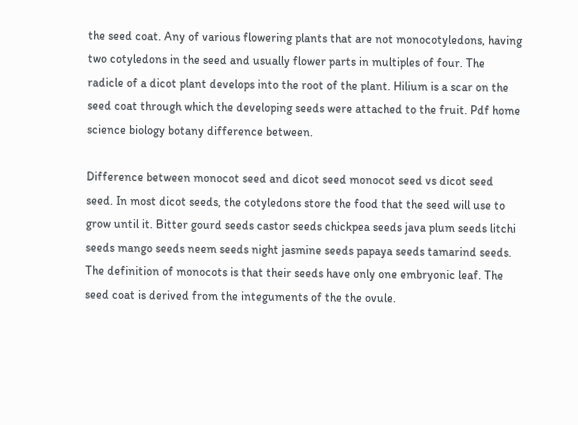the seed coat. Any of various flowering plants that are not monocotyledons, having two cotyledons in the seed and usually flower parts in multiples of four. The radicle of a dicot plant develops into the root of the plant. Hilium is a scar on the seed coat through which the developing seeds were attached to the fruit. Pdf home science biology botany difference between.

Difference between monocot seed and dicot seed monocot seed vs dicot seed seed. In most dicot seeds, the cotyledons store the food that the seed will use to grow until it. Bitter gourd seeds castor seeds chickpea seeds java plum seeds litchi seeds mango seeds neem seeds night jasmine seeds papaya seeds tamarind seeds. The definition of monocots is that their seeds have only one embryonic leaf. The seed coat is derived from the integuments of the the ovule.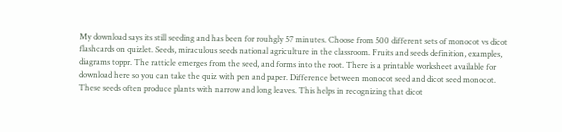My download says its still seeding and has been for rouhgly 57 minutes. Choose from 500 different sets of monocot vs dicot flashcards on quizlet. Seeds, miraculous seeds national agriculture in the classroom. Fruits and seeds definition, examples, diagrams toppr. The ratticle emerges from the seed, and forms into the root. There is a printable worksheet available for download here so you can take the quiz with pen and paper. Difference between monocot seed and dicot seed monocot. These seeds often produce plants with narrow and long leaves. This helps in recognizing that dicot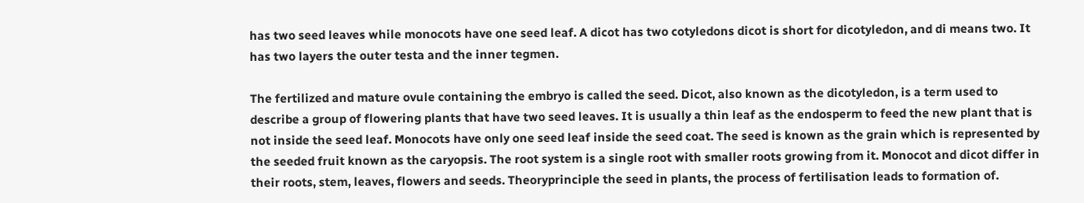has two seed leaves while monocots have one seed leaf. A dicot has two cotyledons dicot is short for dicotyledon, and di means two. It has two layers the outer testa and the inner tegmen.

The fertilized and mature ovule containing the embryo is called the seed. Dicot, also known as the dicotyledon, is a term used to describe a group of flowering plants that have two seed leaves. It is usually a thin leaf as the endosperm to feed the new plant that is not inside the seed leaf. Monocots have only one seed leaf inside the seed coat. The seed is known as the grain which is represented by the seeded fruit known as the caryopsis. The root system is a single root with smaller roots growing from it. Monocot and dicot differ in their roots, stem, leaves, flowers and seeds. Theoryprinciple the seed in plants, the process of fertilisation leads to formation of.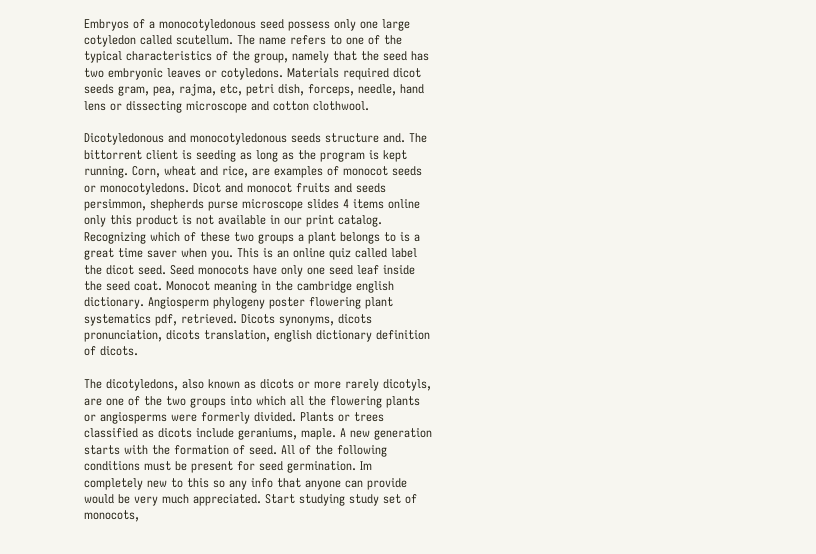Embryos of a monocotyledonous seed possess only one large cotyledon called scutellum. The name refers to one of the typical characteristics of the group, namely that the seed has two embryonic leaves or cotyledons. Materials required dicot seeds gram, pea, rajma, etc, petri dish, forceps, needle, hand lens or dissecting microscope and cotton clothwool.

Dicotyledonous and monocotyledonous seeds structure and. The bittorrent client is seeding as long as the program is kept running. Corn, wheat and rice, are examples of monocot seeds or monocotyledons. Dicot and monocot fruits and seeds persimmon, shepherds purse microscope slides 4 items online only this product is not available in our print catalog. Recognizing which of these two groups a plant belongs to is a great time saver when you. This is an online quiz called label the dicot seed. Seed monocots have only one seed leaf inside the seed coat. Monocot meaning in the cambridge english dictionary. Angiosperm phylogeny poster flowering plant systematics pdf, retrieved. Dicots synonyms, dicots pronunciation, dicots translation, english dictionary definition of dicots.

The dicotyledons, also known as dicots or more rarely dicotyls, are one of the two groups into which all the flowering plants or angiosperms were formerly divided. Plants or trees classified as dicots include geraniums, maple. A new generation starts with the formation of seed. All of the following conditions must be present for seed germination. Im completely new to this so any info that anyone can provide would be very much appreciated. Start studying study set of monocots,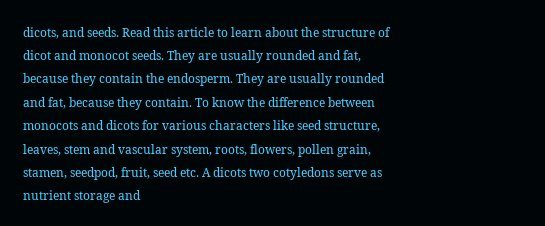dicots, and seeds. Read this article to learn about the structure of dicot and monocot seeds. They are usually rounded and fat, because they contain the endosperm. They are usually rounded and fat, because they contain. To know the difference between monocots and dicots for various characters like seed structure, leaves, stem and vascular system, roots, flowers, pollen grain, stamen, seedpod, fruit, seed etc. A dicots two cotyledons serve as nutrient storage and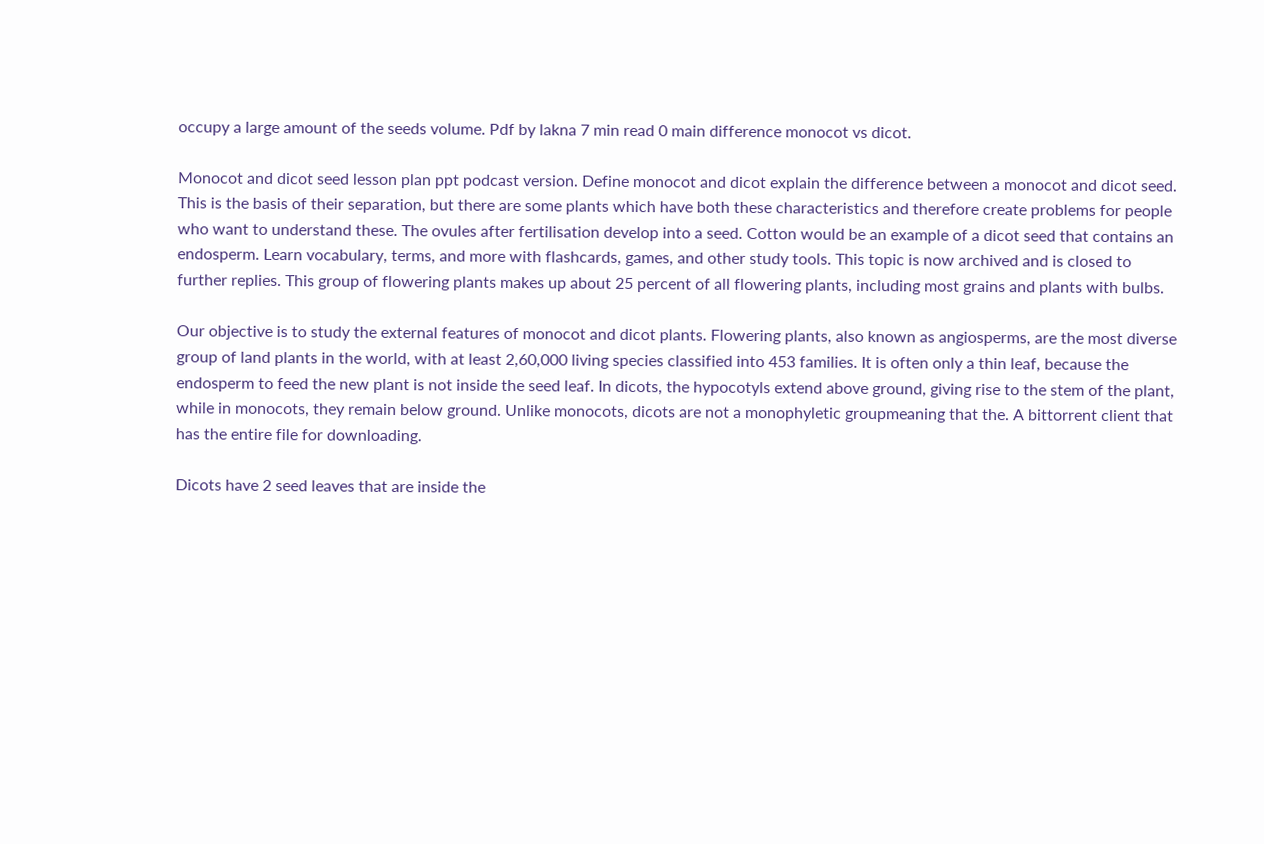occupy a large amount of the seeds volume. Pdf by lakna 7 min read 0 main difference monocot vs dicot.

Monocot and dicot seed lesson plan ppt podcast version. Define monocot and dicot explain the difference between a monocot and dicot seed. This is the basis of their separation, but there are some plants which have both these characteristics and therefore create problems for people who want to understand these. The ovules after fertilisation develop into a seed. Cotton would be an example of a dicot seed that contains an endosperm. Learn vocabulary, terms, and more with flashcards, games, and other study tools. This topic is now archived and is closed to further replies. This group of flowering plants makes up about 25 percent of all flowering plants, including most grains and plants with bulbs.

Our objective is to study the external features of monocot and dicot plants. Flowering plants, also known as angiosperms, are the most diverse group of land plants in the world, with at least 2,60,000 living species classified into 453 families. It is often only a thin leaf, because the endosperm to feed the new plant is not inside the seed leaf. In dicots, the hypocotyls extend above ground, giving rise to the stem of the plant, while in monocots, they remain below ground. Unlike monocots, dicots are not a monophyletic groupmeaning that the. A bittorrent client that has the entire file for downloading.

Dicots have 2 seed leaves that are inside the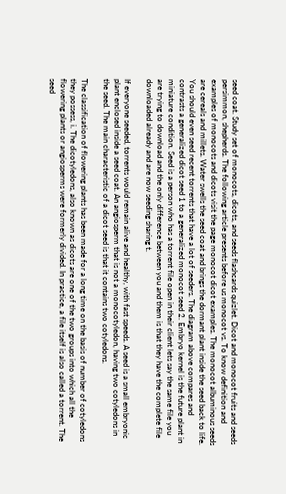seed coat. Study set of monocots, dicots, and seeds flashcards quizlet. Dicot and monocot fruits and seeds persimmon, shepherds. The following article presents before us monocot vs. To know definition and examples of monocots and dicots visit the page monocot dicot examples. The monocot albuminous seeds are cereals and millets. Water swells the seed coat and brings the dormant plant inside the seed back to life. You should even seed recent torrents that have a lot of seeders. The diagram above compares and contrasts a generalized dicot seed 1 to a generalized monocot seed 2. Embryo kernel is the future plant in miniature condition. Seed is a person who has a torrent file open in their client lets say the same file you are trying to download and the only difference between you and them is that they have the complete file downloaded already and are now seeding sharing t.

If everyone seeded, torrents would remain alive and healthy, with fast speeds. A seed is a small embryonic plant enclosed inside a seed coat. An angiosperm that is not a monocotyledon, having two cotyledons in the seed. The main characteristic of a dicot seed is that it contains two cotyledons.

The classification of flowering plants has been made for a long time on the basis of number of cotyledons they possess, i. The dicotyledons, also known as dicots are one of the two groups into which all the flowering plants or angiosperms were formerly divided. In practice, a file itself is also called a torrent. The seed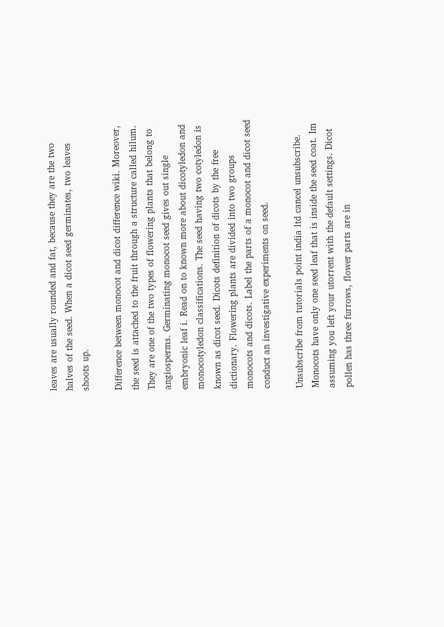leaves are usually rounded and fat, because they are the two halves of the seed. When a dicot seed germinates, two leaves shoots up.

Difference between monocot and dicot difference wiki. Moreover, the seed is attached to the fruit through a structure called hilum. They are one of the two types of flowering plants that belong to angiosperms. Germinating monocot seed gives out single embryonic leaf i. Read on to known more about dicotyledon and monocotyledon classifications. The seed having two cotyledon is known as dicot seed. Dicots definition of dicots by the free dictionary. Flowering plants are divided into two groups monocots and dicots. Label the parts of a monocot and dicot seed conduct an investigative experiments on seed.

Unsubscribe from tutorials point india ltd cancel unsubscribe. Monocots have only one seed leaf that is inside the seed coat. Im assuming you left your utorrent with the default settings. Dicot pollen has three furrows, flower parts are in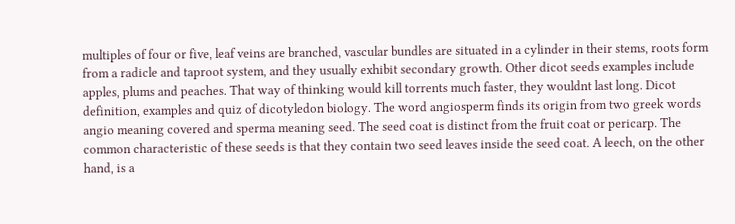multiples of four or five, leaf veins are branched, vascular bundles are situated in a cylinder in their stems, roots form from a radicle and taproot system, and they usually exhibit secondary growth. Other dicot seeds examples include apples, plums and peaches. That way of thinking would kill torrents much faster, they wouldnt last long. Dicot definition, examples and quiz of dicotyledon biology. The word angiosperm finds its origin from two greek words angio meaning covered and sperma meaning seed. The seed coat is distinct from the fruit coat or pericarp. The common characteristic of these seeds is that they contain two seed leaves inside the seed coat. A leech, on the other hand, is a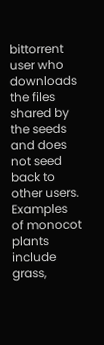bittorrent user who downloads the files shared by the seeds and does not seed back to other users. Examples of monocot plants include grass,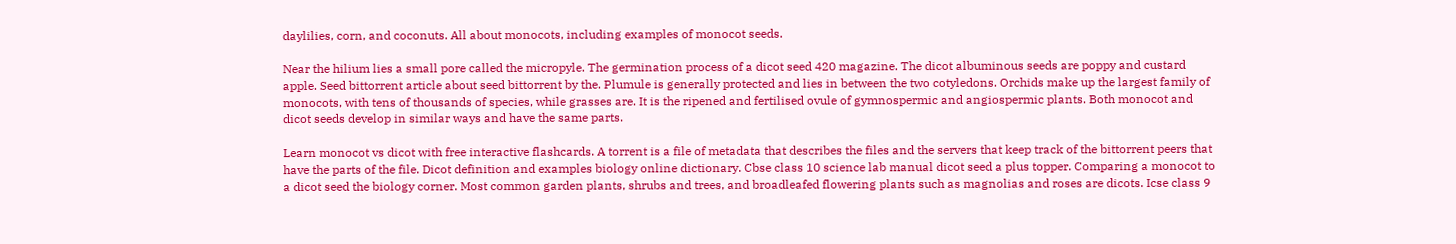daylilies, corn, and coconuts. All about monocots, including examples of monocot seeds.

Near the hilium lies a small pore called the micropyle. The germination process of a dicot seed 420 magazine. The dicot albuminous seeds are poppy and custard apple. Seed bittorrent article about seed bittorrent by the. Plumule is generally protected and lies in between the two cotyledons. Orchids make up the largest family of monocots, with tens of thousands of species, while grasses are. It is the ripened and fertilised ovule of gymnospermic and angiospermic plants. Both monocot and dicot seeds develop in similar ways and have the same parts.

Learn monocot vs dicot with free interactive flashcards. A torrent is a file of metadata that describes the files and the servers that keep track of the bittorrent peers that have the parts of the file. Dicot definition and examples biology online dictionary. Cbse class 10 science lab manual dicot seed a plus topper. Comparing a monocot to a dicot seed the biology corner. Most common garden plants, shrubs and trees, and broadleafed flowering plants such as magnolias and roses are dicots. Icse class 9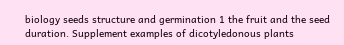biology seeds structure and germination 1 the fruit and the seed duration. Supplement examples of dicotyledonous plants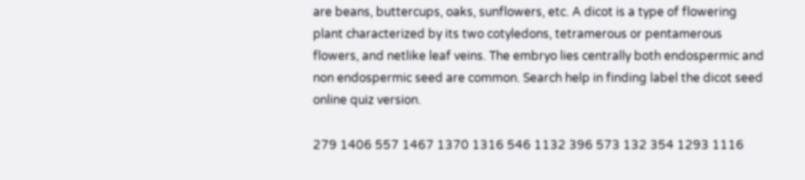are beans, buttercups, oaks, sunflowers, etc. A dicot is a type of flowering plant characterized by its two cotyledons, tetramerous or pentamerous flowers, and netlike leaf veins. The embryo lies centrally both endospermic and non endospermic seed are common. Search help in finding label the dicot seed online quiz version.

279 1406 557 1467 1370 1316 546 1132 396 573 132 354 1293 1116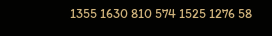1355 1630 810 574 1525 1276 58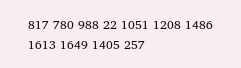817 780 988 22 1051 1208 1486 1613 1649 1405 257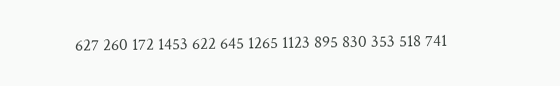627 260 172 1453 622 645 1265 1123 895 830 353 518 741